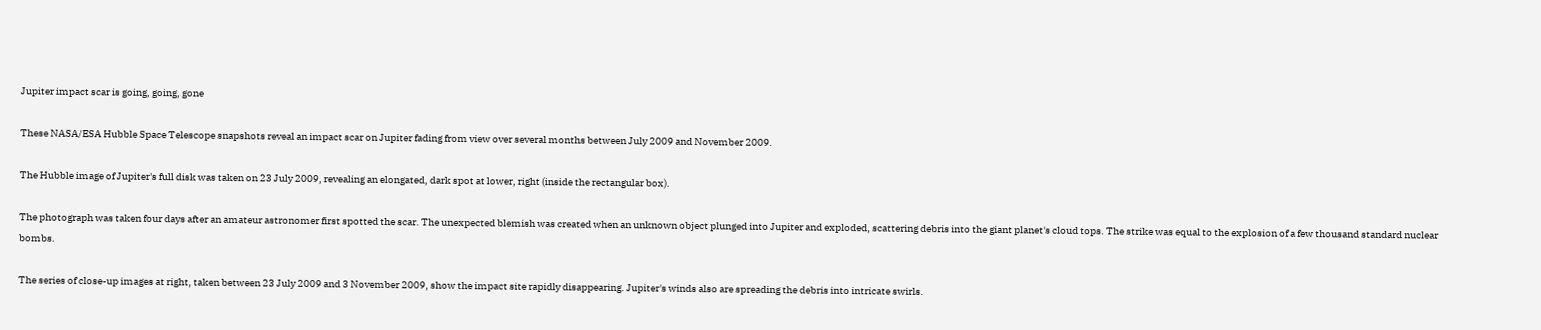Jupiter impact scar is going, going, gone

These NASA/ESA Hubble Space Telescope snapshots reveal an impact scar on Jupiter fading from view over several months between July 2009 and November 2009.

The Hubble image of Jupiter's full disk was taken on 23 July 2009, revealing an elongated, dark spot at lower, right (inside the rectangular box).

The photograph was taken four days after an amateur astronomer first spotted the scar. The unexpected blemish was created when an unknown object plunged into Jupiter and exploded, scattering debris into the giant planet's cloud tops. The strike was equal to the explosion of a few thousand standard nuclear bombs.

The series of close-up images at right, taken between 23 July 2009 and 3 November 2009, show the impact site rapidly disappearing. Jupiter's winds also are spreading the debris into intricate swirls.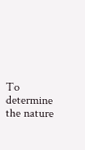To determine the nature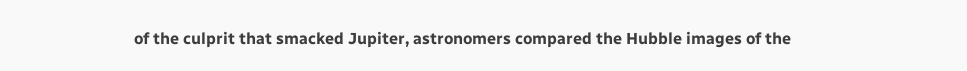of the culprit that smacked Jupiter, astronomers compared the Hubble images of the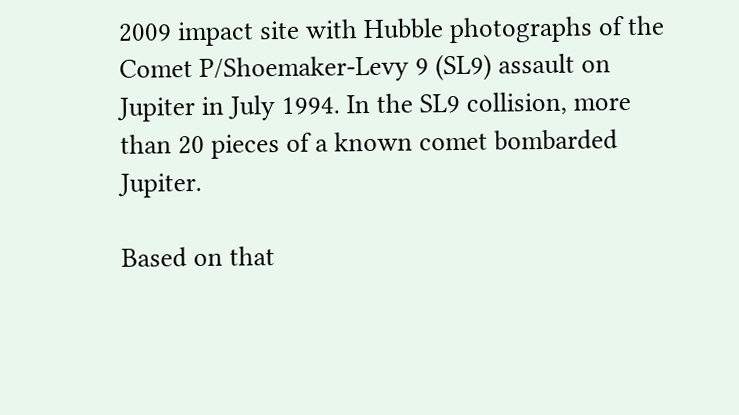2009 impact site with Hubble photographs of the Comet P/Shoemaker-Levy 9 (SL9) assault on Jupiter in July 1994. In the SL9 collision, more than 20 pieces of a known comet bombarded Jupiter.

Based on that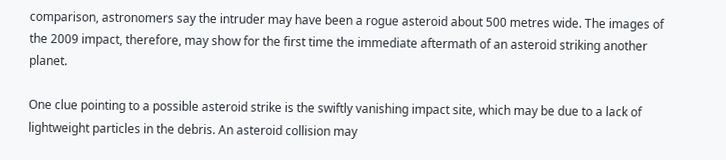comparison, astronomers say the intruder may have been a rogue asteroid about 500 metres wide. The images of the 2009 impact, therefore, may show for the first time the immediate aftermath of an asteroid striking another planet.

One clue pointing to a possible asteroid strike is the swiftly vanishing impact site, which may be due to a lack of lightweight particles in the debris. An asteroid collision may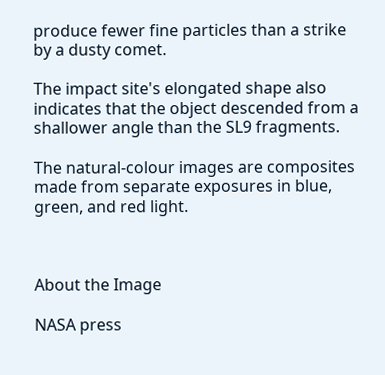produce fewer fine particles than a strike by a dusty comet.

The impact site's elongated shape also indicates that the object descended from a shallower angle than the SL9 fragments.

The natural-colour images are composites made from separate exposures in blue, green, and red light.



About the Image

NASA press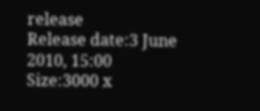release
Release date:3 June 2010, 15:00
Size:3000 x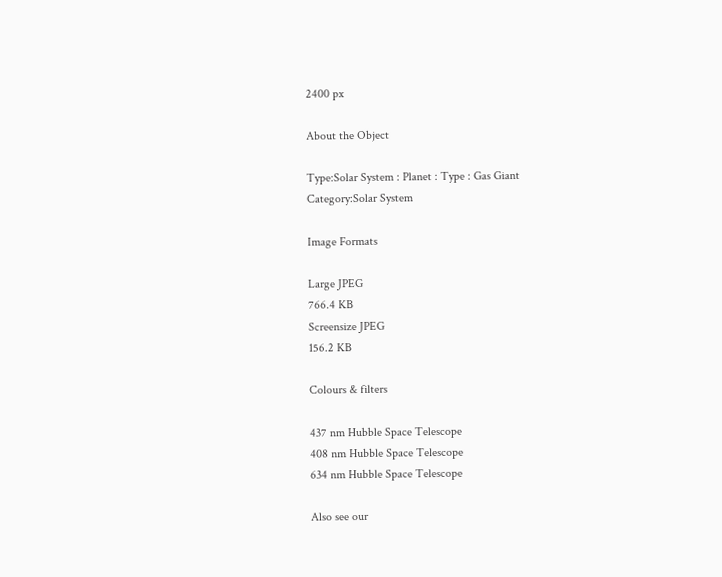2400 px

About the Object

Type:Solar System : Planet : Type : Gas Giant
Category:Solar System

Image Formats

Large JPEG
766.4 KB
Screensize JPEG
156.2 KB

Colours & filters

437 nm Hubble Space Telescope
408 nm Hubble Space Telescope
634 nm Hubble Space Telescope

Also see our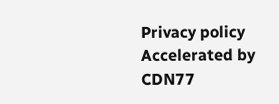Privacy policy Accelerated by CDN77